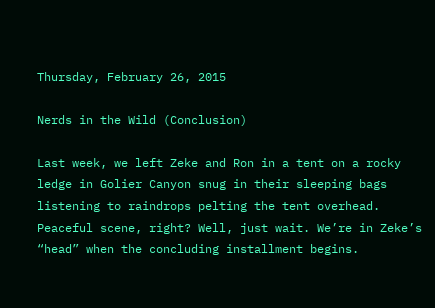Thursday, February 26, 2015

Nerds in the Wild (Conclusion)

Last week, we left Zeke and Ron in a tent on a rocky ledge in Golier Canyon snug in their sleeping bags listening to raindrops pelting the tent overhead. Peaceful scene, right? Well, just wait. We’re in Zeke’s “head” when the concluding installment begins.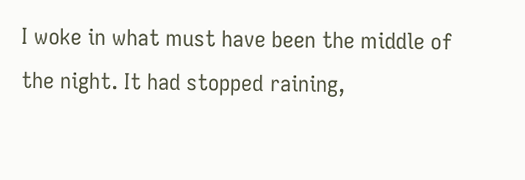I woke in what must have been the middle of the night. It had stopped raining,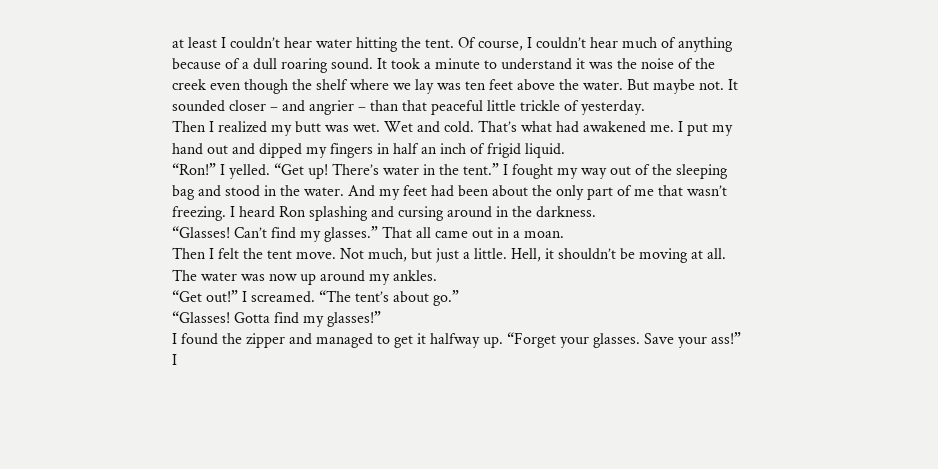at least I couldn’t hear water hitting the tent. Of course, I couldn’t hear much of anything because of a dull roaring sound. It took a minute to understand it was the noise of the creek even though the shelf where we lay was ten feet above the water. But maybe not. It sounded closer – and angrier – than that peaceful little trickle of yesterday.
Then I realized my butt was wet. Wet and cold. That’s what had awakened me. I put my hand out and dipped my fingers in half an inch of frigid liquid.
“Ron!” I yelled. “Get up! There’s water in the tent.” I fought my way out of the sleeping bag and stood in the water. And my feet had been about the only part of me that wasn’t freezing. I heard Ron splashing and cursing around in the darkness.
“Glasses! Can’t find my glasses.” That all came out in a moan.
Then I felt the tent move. Not much, but just a little. Hell, it shouldn’t be moving at all. The water was now up around my ankles.
“Get out!” I screamed. “The tent’s about go.”
“Glasses! Gotta find my glasses!”
I found the zipper and managed to get it halfway up. “Forget your glasses. Save your ass!”
I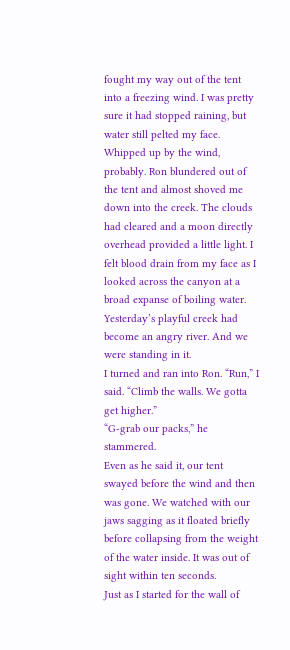fought my way out of the tent into a freezing wind. I was pretty sure it had stopped raining, but water still pelted my face. Whipped up by the wind, probably. Ron blundered out of the tent and almost shoved me down into the creek. The clouds had cleared and a moon directly overhead provided a little light. I felt blood drain from my face as I looked across the canyon at a broad expanse of boiling water. Yesterday’s playful creek had become an angry river. And we were standing in it.
I turned and ran into Ron. “Run,” I said. “Climb the walls. We gotta get higher.”
“G-grab our packs,” he stammered.
Even as he said it, our tent swayed before the wind and then was gone. We watched with our jaws sagging as it floated briefly before collapsing from the weight of the water inside. It was out of sight within ten seconds.
Just as I started for the wall of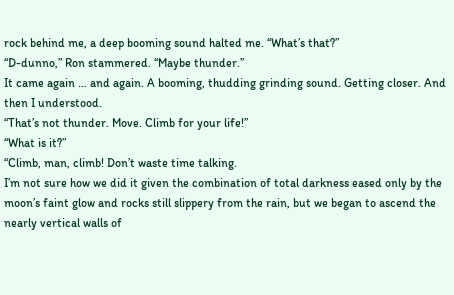rock behind me, a deep booming sound halted me. “What’s that?”
“D-dunno,” Ron stammered. “Maybe thunder.”
It came again … and again. A booming, thudding grinding sound. Getting closer. And then I understood.
“That’s not thunder. Move. Climb for your life!”
“What is it?”
“Climb, man, climb! Don’t waste time talking.
I’m not sure how we did it given the combination of total darkness eased only by the moon’s faint glow and rocks still slippery from the rain, but we began to ascend the nearly vertical walls of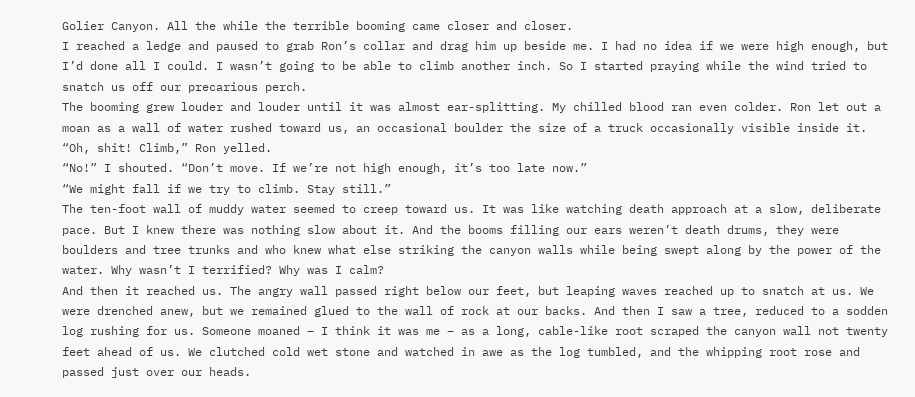Golier Canyon. All the while the terrible booming came closer and closer.
I reached a ledge and paused to grab Ron’s collar and drag him up beside me. I had no idea if we were high enough, but I’d done all I could. I wasn’t going to be able to climb another inch. So I started praying while the wind tried to snatch us off our precarious perch.
The booming grew louder and louder until it was almost ear-splitting. My chilled blood ran even colder. Ron let out a moan as a wall of water rushed toward us, an occasional boulder the size of a truck occasionally visible inside it.
“Oh, shit! Climb,” Ron yelled.
“No!” I shouted. “Don’t move. If we’re not high enough, it’s too late now.”
“We might fall if we try to climb. Stay still.”
The ten-foot wall of muddy water seemed to creep toward us. It was like watching death approach at a slow, deliberate pace. But I knew there was nothing slow about it. And the booms filling our ears weren’t death drums, they were boulders and tree trunks and who knew what else striking the canyon walls while being swept along by the power of the water. Why wasn’t I terrified? Why was I calm?
And then it reached us. The angry wall passed right below our feet, but leaping waves reached up to snatch at us. We were drenched anew, but we remained glued to the wall of rock at our backs. And then I saw a tree, reduced to a sodden log rushing for us. Someone moaned – I think it was me – as a long, cable-like root scraped the canyon wall not twenty feet ahead of us. We clutched cold wet stone and watched in awe as the log tumbled, and the whipping root rose and passed just over our heads.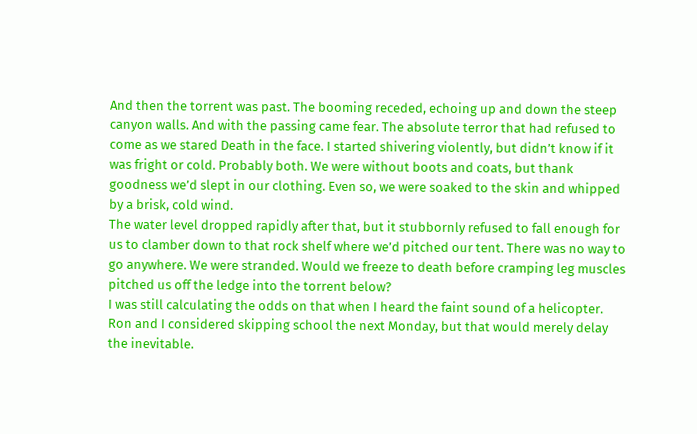And then the torrent was past. The booming receded, echoing up and down the steep canyon walls. And with the passing came fear. The absolute terror that had refused to come as we stared Death in the face. I started shivering violently, but didn’t know if it was fright or cold. Probably both. We were without boots and coats, but thank goodness we’d slept in our clothing. Even so, we were soaked to the skin and whipped by a brisk, cold wind.
The water level dropped rapidly after that, but it stubbornly refused to fall enough for us to clamber down to that rock shelf where we’d pitched our tent. There was no way to go anywhere. We were stranded. Would we freeze to death before cramping leg muscles pitched us off the ledge into the torrent below?
I was still calculating the odds on that when I heard the faint sound of a helicopter.
Ron and I considered skipping school the next Monday, but that would merely delay the inevitable.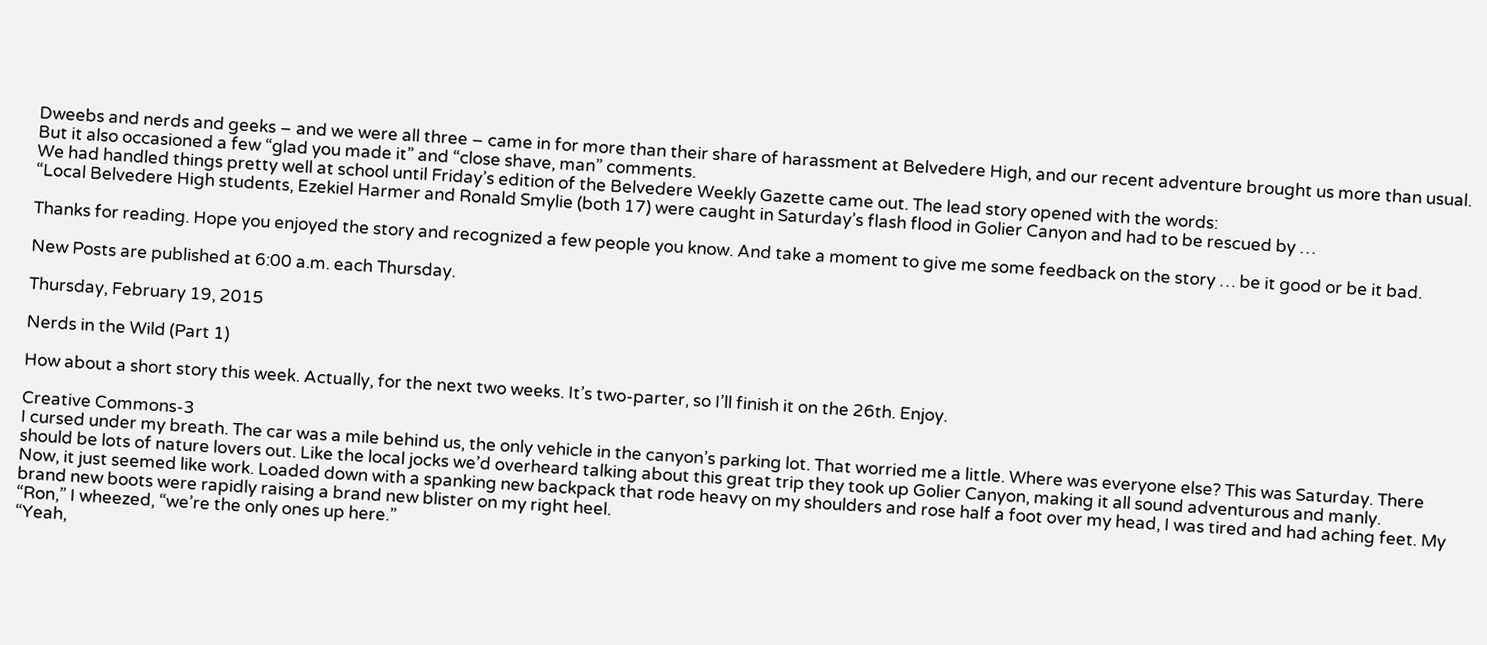Dweebs and nerds and geeks – and we were all three – came in for more than their share of harassment at Belvedere High, and our recent adventure brought us more than usual. But it also occasioned a few “glad you made it” and “close shave, man” comments.
We had handled things pretty well at school until Friday’s edition of the Belvedere Weekly Gazette came out. The lead story opened with the words:
“Local Belvedere High students, Ezekiel Harmer and Ronald Smylie (both 17) were caught in Saturday’s flash flood in Golier Canyon and had to be rescued by …

Thanks for reading. Hope you enjoyed the story and recognized a few people you know. And take a moment to give me some feedback on the story … be it good or be it bad.

New Posts are published at 6:00 a.m. each Thursday.

Thursday, February 19, 2015

Nerds in the Wild (Part 1)

How about a short story this week. Actually, for the next two weeks. It’s two-parter, so I’ll finish it on the 26th. Enjoy.

Creative Commons-3
I cursed under my breath. The car was a mile behind us, the only vehicle in the canyon’s parking lot. That worried me a little. Where was everyone else? This was Saturday. There should be lots of nature lovers out. Like the local jocks we’d overheard talking about this great trip they took up Golier Canyon, making it all sound adventurous and manly.
Now, it just seemed like work. Loaded down with a spanking new backpack that rode heavy on my shoulders and rose half a foot over my head, I was tired and had aching feet. My brand new boots were rapidly raising a brand new blister on my right heel.
“Ron,” I wheezed, “we’re the only ones up here.”
“Yeah,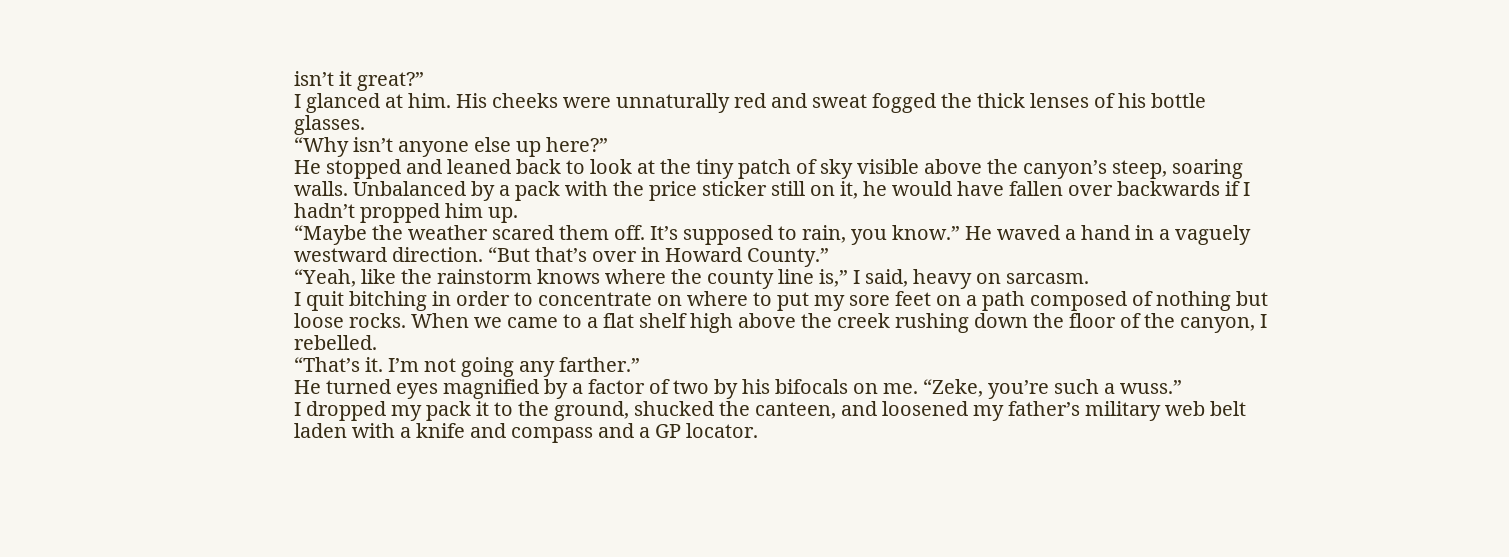isn’t it great?”
I glanced at him. His cheeks were unnaturally red and sweat fogged the thick lenses of his bottle glasses.
“Why isn’t anyone else up here?”
He stopped and leaned back to look at the tiny patch of sky visible above the canyon’s steep, soaring walls. Unbalanced by a pack with the price sticker still on it, he would have fallen over backwards if I hadn’t propped him up.
“Maybe the weather scared them off. It’s supposed to rain, you know.” He waved a hand in a vaguely westward direction. “But that’s over in Howard County.”
“Yeah, like the rainstorm knows where the county line is,” I said, heavy on sarcasm.
I quit bitching in order to concentrate on where to put my sore feet on a path composed of nothing but loose rocks. When we came to a flat shelf high above the creek rushing down the floor of the canyon, I rebelled.
“That’s it. I’m not going any farther.”
He turned eyes magnified by a factor of two by his bifocals on me. “Zeke, you’re such a wuss.”
I dropped my pack it to the ground, shucked the canteen, and loosened my father’s military web belt laden with a knife and compass and a GP locator.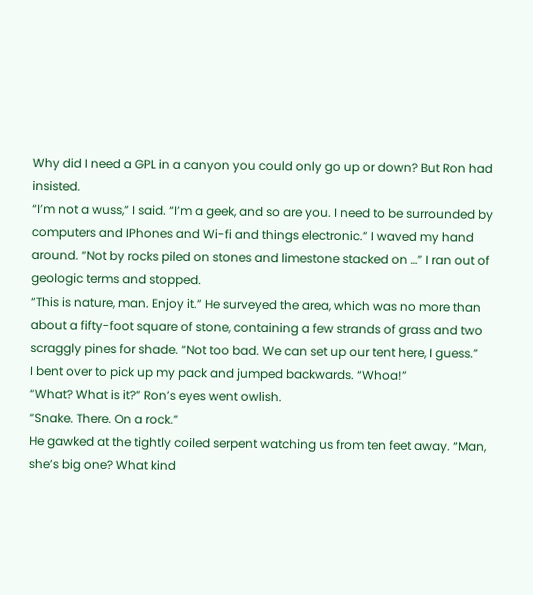Why did I need a GPL in a canyon you could only go up or down? But Ron had insisted.
“I’m not a wuss,” I said. “I’m a geek, and so are you. I need to be surrounded by computers and IPhones and Wi-fi and things electronic.” I waved my hand around. “Not by rocks piled on stones and limestone stacked on …” I ran out of geologic terms and stopped.
“This is nature, man. Enjoy it.” He surveyed the area, which was no more than about a fifty-foot square of stone, containing a few strands of grass and two scraggly pines for shade. “Not too bad. We can set up our tent here, I guess.”
I bent over to pick up my pack and jumped backwards. “Whoa!”
“What? What is it?” Ron’s eyes went owlish.
“Snake. There. On a rock.”
He gawked at the tightly coiled serpent watching us from ten feet away. “Man, she’s big one? What kind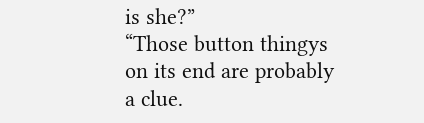is she?”
“Those button thingys on its end are probably a clue.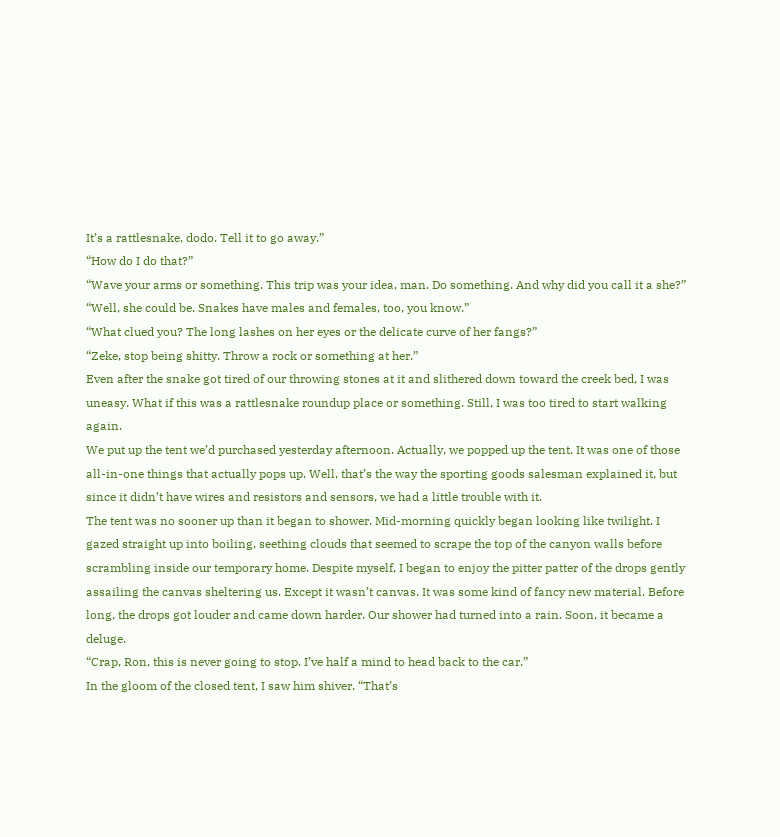It’s a rattlesnake, dodo. Tell it to go away.”
“How do I do that?”
“Wave your arms or something. This trip was your idea, man. Do something. And why did you call it a she?”
“Well, she could be. Snakes have males and females, too, you know.”
“What clued you? The long lashes on her eyes or the delicate curve of her fangs?”
“Zeke, stop being shitty. Throw a rock or something at her.”
Even after the snake got tired of our throwing stones at it and slithered down toward the creek bed, I was uneasy. What if this was a rattlesnake roundup place or something. Still, I was too tired to start walking again.
We put up the tent we’d purchased yesterday afternoon. Actually, we popped up the tent. It was one of those all-in-one things that actually pops up. Well, that’s the way the sporting goods salesman explained it, but since it didn’t have wires and resistors and sensors, we had a little trouble with it.
The tent was no sooner up than it began to shower. Mid-morning quickly began looking like twilight. I gazed straight up into boiling, seething clouds that seemed to scrape the top of the canyon walls before scrambling inside our temporary home. Despite myself, I began to enjoy the pitter patter of the drops gently assailing the canvas sheltering us. Except it wasn’t canvas. It was some kind of fancy new material. Before long, the drops got louder and came down harder. Our shower had turned into a rain. Soon, it became a deluge.
“Crap, Ron, this is never going to stop. I’ve half a mind to head back to the car.”
In the gloom of the closed tent, I saw him shiver. “That’s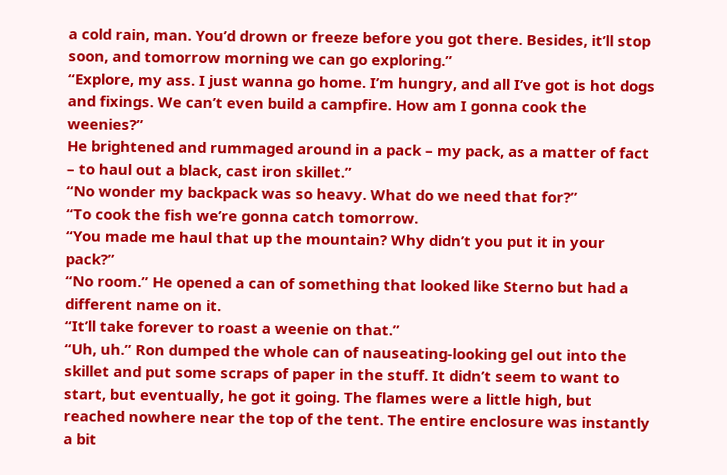a cold rain, man. You’d drown or freeze before you got there. Besides, it’ll stop soon, and tomorrow morning we can go exploring.”
“Explore, my ass. I just wanna go home. I’m hungry, and all I’ve got is hot dogs and fixings. We can’t even build a campfire. How am I gonna cook the weenies?”
He brightened and rummaged around in a pack – my pack, as a matter of fact – to haul out a black, cast iron skillet.”
“No wonder my backpack was so heavy. What do we need that for?”
“To cook the fish we’re gonna catch tomorrow.
“You made me haul that up the mountain? Why didn’t you put it in your pack?”
“No room.” He opened a can of something that looked like Sterno but had a different name on it.
“It’ll take forever to roast a weenie on that.”
“Uh, uh.” Ron dumped the whole can of nauseating-looking gel out into the skillet and put some scraps of paper in the stuff. It didn’t seem to want to start, but eventually, he got it going. The flames were a little high, but reached nowhere near the top of the tent. The entire enclosure was instantly a bit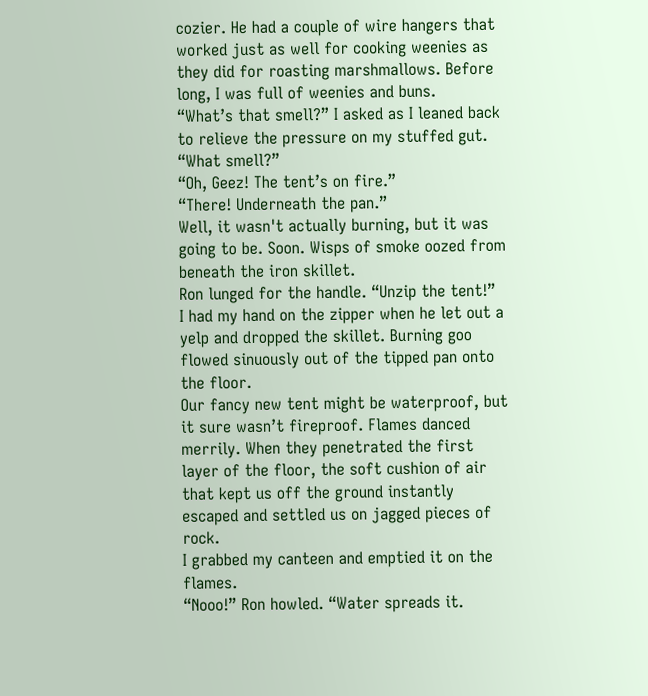cozier. He had a couple of wire hangers that worked just as well for cooking weenies as they did for roasting marshmallows. Before long, I was full of weenies and buns.
“What’s that smell?” I asked as I leaned back to relieve the pressure on my stuffed gut.
“What smell?”
“Oh, Geez! The tent’s on fire.”
“There! Underneath the pan.”
Well, it wasn't actually burning, but it was going to be. Soon. Wisps of smoke oozed from beneath the iron skillet.
Ron lunged for the handle. “Unzip the tent!”
I had my hand on the zipper when he let out a yelp and dropped the skillet. Burning goo flowed sinuously out of the tipped pan onto the floor.
Our fancy new tent might be waterproof, but it sure wasn’t fireproof. Flames danced merrily. When they penetrated the first layer of the floor, the soft cushion of air that kept us off the ground instantly escaped and settled us on jagged pieces of rock.
I grabbed my canteen and emptied it on the flames.
“Nooo!” Ron howled. “Water spreads it.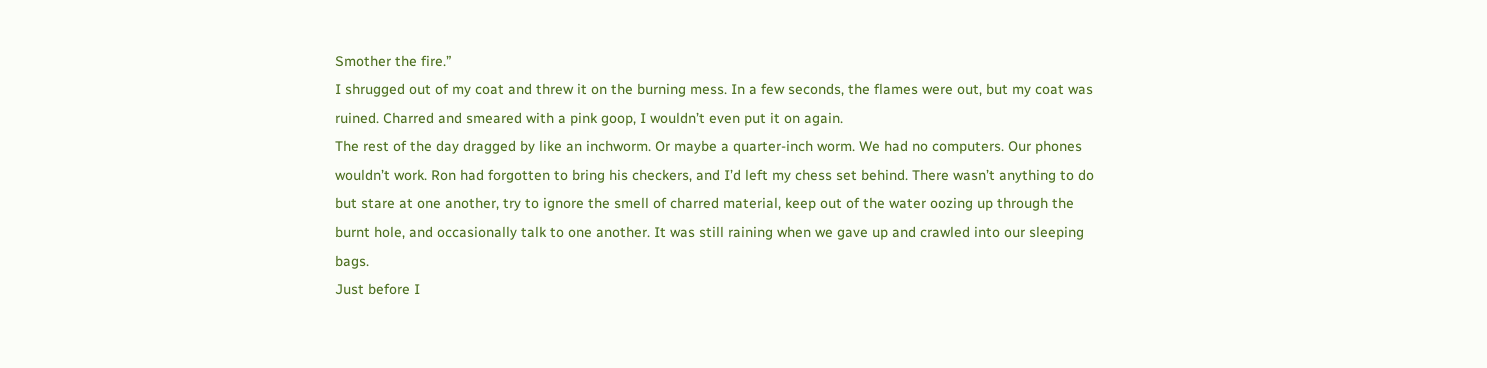Smother the fire.”
I shrugged out of my coat and threw it on the burning mess. In a few seconds, the flames were out, but my coat was ruined. Charred and smeared with a pink goop, I wouldn’t even put it on again.
The rest of the day dragged by like an inchworm. Or maybe a quarter-inch worm. We had no computers. Our phones wouldn’t work. Ron had forgotten to bring his checkers, and I’d left my chess set behind. There wasn’t anything to do but stare at one another, try to ignore the smell of charred material, keep out of the water oozing up through the burnt hole, and occasionally talk to one another. It was still raining when we gave up and crawled into our sleeping bags.
Just before I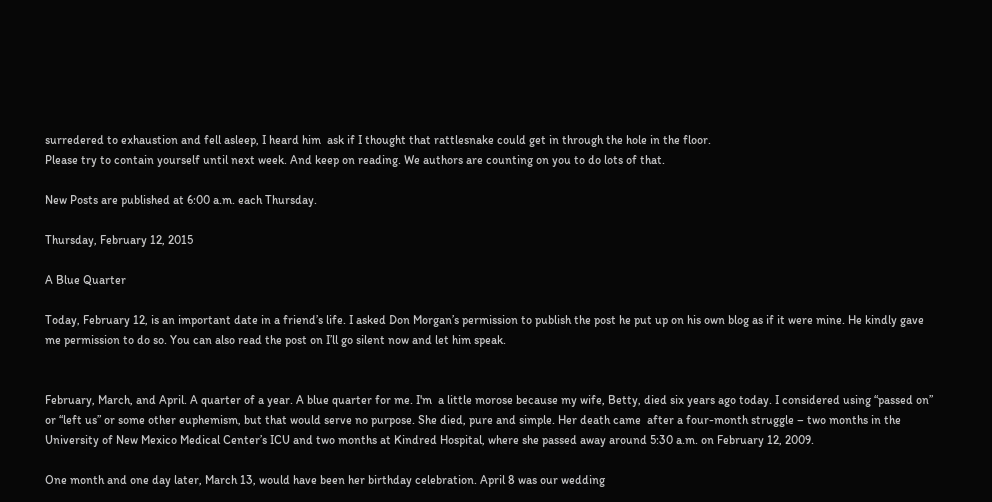surredered to exhaustion and fell asleep, I heard him  ask if I thought that rattlesnake could get in through the hole in the floor.
Please try to contain yourself until next week. And keep on reading. We authors are counting on you to do lots of that.

New Posts are published at 6:00 a.m. each Thursday.

Thursday, February 12, 2015

A Blue Quarter

Today, February 12, is an important date in a friend’s life. I asked Don Morgan’s permission to publish the post he put up on his own blog as if it were mine. He kindly gave me permission to do so. You can also read the post on I’ll go silent now and let him speak.


February, March, and April. A quarter of a year. A blue quarter for me. I'm  a little morose because my wife, Betty, died six years ago today. I considered using “passed on” or “left us” or some other euphemism, but that would serve no purpose. She died, pure and simple. Her death came  after a four-month struggle – two months in the University of New Mexico Medical Center’s ICU and two months at Kindred Hospital, where she passed away around 5:30 a.m. on February 12, 2009.

One month and one day later, March 13, would have been her birthday celebration. April 8 was our wedding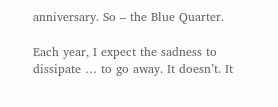anniversary. So – the Blue Quarter.

Each year, I expect the sadness to dissipate … to go away. It doesn’t. It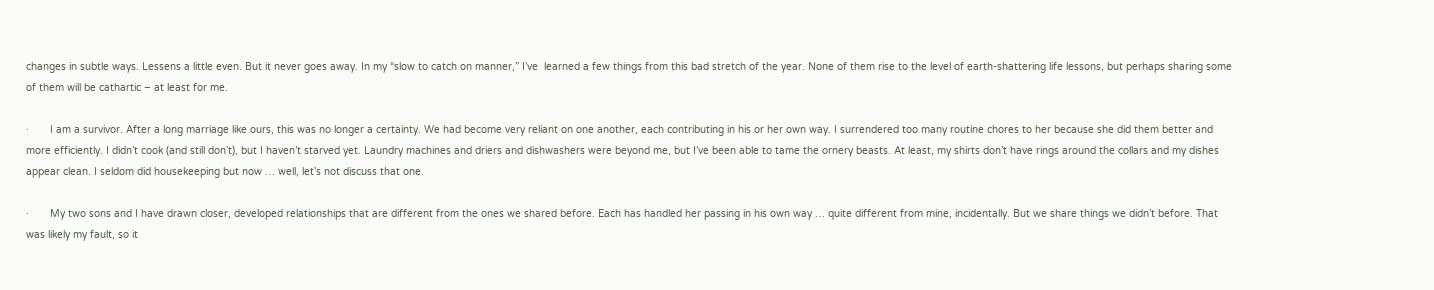changes in subtle ways. Lessens a little even. But it never goes away. In my “slow to catch on manner,” I’ve  learned a few things from this bad stretch of the year. None of them rise to the level of earth-shattering life lessons, but perhaps sharing some of them will be cathartic – at least for me.

·       I am a survivor. After a long marriage like ours, this was no longer a certainty. We had become very reliant on one another, each contributing in his or her own way. I surrendered too many routine chores to her because she did them better and more efficiently. I didn’t cook (and still don’t), but I haven’t starved yet. Laundry machines and driers and dishwashers were beyond me, but I’ve been able to tame the ornery beasts. At least, my shirts don’t have rings around the collars and my dishes appear clean. I seldom did housekeeping but now … well, let’s not discuss that one.

·       My two sons and I have drawn closer, developed relationships that are different from the ones we shared before. Each has handled her passing in his own way … quite different from mine, incidentally. But we share things we didn’t before. That was likely my fault, so it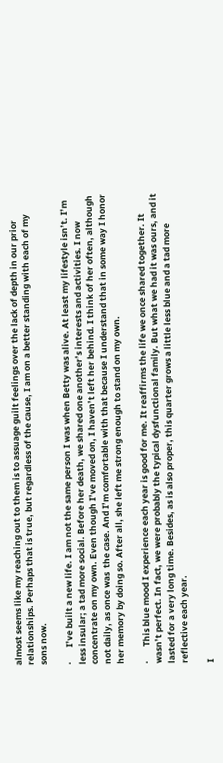almost seems like my reaching out to them is to assuage guilt feelings over the lack of depth in our prior relationships. Perhaps that is true, but regardless of the cause, I am on a better standing with each of my sons now.

·       I’ve built a new life. I am not the same person I was when Betty was alive. At least my lifestyle isn’t. I’m less insular; a tad more social. Before her death, we shared one another’s interests and activities. I now concentrate on my own. Even though I’ve moved on, I haven’t left her behind. I think of her often, although not daily, as once was  the case. And I’m comfortable with that because I understand that in some way I honor her memory by doing so. After all, she left me strong enough to stand on my own.

·       This blue mood I experience each year is good for me. It reaffirms the life we once shared together. It wasn’t perfect. In fact, we were probably the typical dysfunctional family. But what we had it was ours, and it lasted for a very long time. Besides, as is also proper, this quarter grows a little less blue and a tad more reflective each year.

I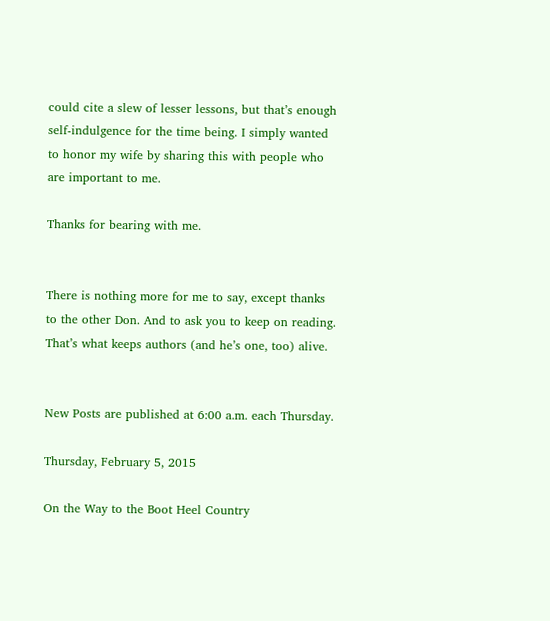could cite a slew of lesser lessons, but that’s enough self-indulgence for the time being. I simply wanted to honor my wife by sharing this with people who are important to me.

Thanks for bearing with me.


There is nothing more for me to say, except thanks to the other Don. And to ask you to keep on reading. That’s what keeps authors (and he’s one, too) alive.


New Posts are published at 6:00 a.m. each Thursday.

Thursday, February 5, 2015

On the Way to the Boot Heel Country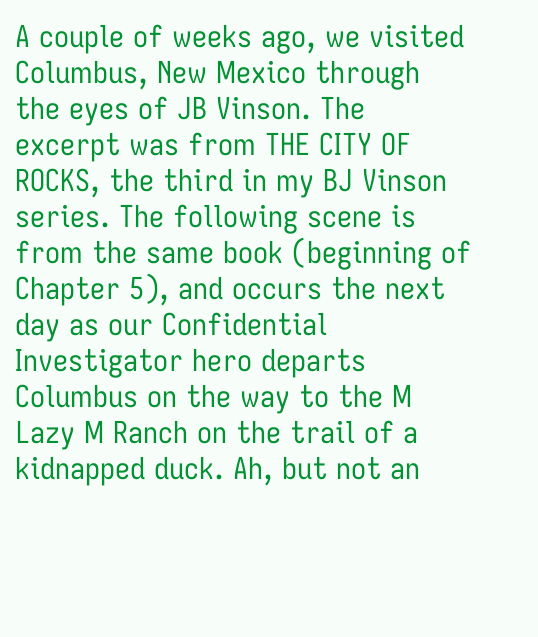A couple of weeks ago, we visited Columbus, New Mexico through the eyes of JB Vinson. The excerpt was from THE CITY OF ROCKS, the third in my BJ Vinson series. The following scene is from the same book (beginning of Chapter 5), and occurs the next day as our Confidential Investigator hero departs Columbus on the way to the M Lazy M Ranch on the trail of a kidnapped duck. Ah, but not an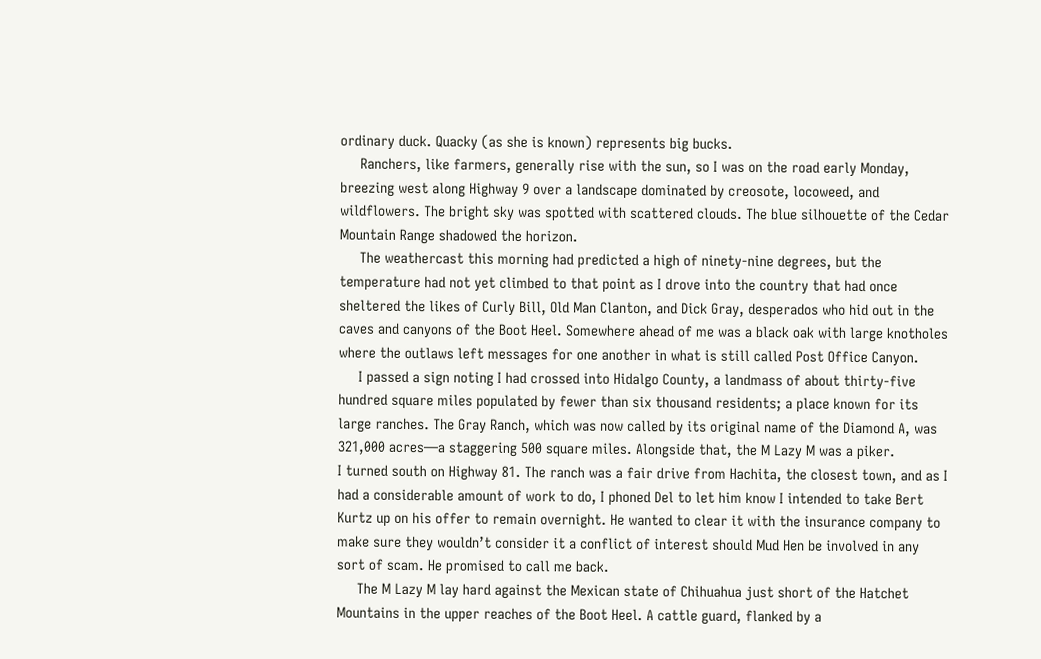ordinary duck. Quacky (as she is known) represents big bucks.
     Ranchers, like farmers, generally rise with the sun, so I was on the road early Monday, breezing west along Highway 9 over a landscape dominated by creosote, locoweed, and wildflowers. The bright sky was spotted with scattered clouds. The blue silhouette of the Cedar Mountain Range shadowed the horizon.
     The weathercast this morning had predicted a high of ninety-nine degrees, but the temperature had not yet climbed to that point as I drove into the country that had once sheltered the likes of Curly Bill, Old Man Clanton, and Dick Gray, desperados who hid out in the caves and canyons of the Boot Heel. Somewhere ahead of me was a black oak with large knotholes where the outlaws left messages for one another in what is still called Post Office Canyon.
     I passed a sign noting I had crossed into Hidalgo County, a landmass of about thirty-five hundred square miles populated by fewer than six thousand residents; a place known for its large ranches. The Gray Ranch, which was now called by its original name of the Diamond A, was 321,000 acres—a staggering 500 square miles. Alongside that, the M Lazy M was a piker.
I turned south on Highway 81. The ranch was a fair drive from Hachita, the closest town, and as I had a considerable amount of work to do, I phoned Del to let him know I intended to take Bert Kurtz up on his offer to remain overnight. He wanted to clear it with the insurance company to make sure they wouldn’t consider it a conflict of interest should Mud Hen be involved in any sort of scam. He promised to call me back.
     The M Lazy M lay hard against the Mexican state of Chihuahua just short of the Hatchet Mountains in the upper reaches of the Boot Heel. A cattle guard, flanked by a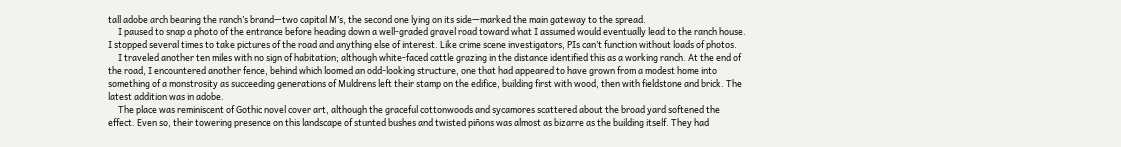tall adobe arch bearing the ranch’s brand—two capital M’s, the second one lying on its side—marked the main gateway to the spread.
     I paused to snap a photo of the entrance before heading down a well-graded gravel road toward what I assumed would eventually lead to the ranch house. I stopped several times to take pictures of the road and anything else of interest. Like crime scene investigators, PIs can’t function without loads of photos.
     I traveled another ten miles with no sign of habitation; although white-faced cattle grazing in the distance identified this as a working ranch. At the end of the road, I encountered another fence, behind which loomed an odd-looking structure, one that had appeared to have grown from a modest home into something of a monstrosity as succeeding generations of Muldrens left their stamp on the edifice, building first with wood, then with fieldstone and brick. The latest addition was in adobe.
     The place was reminiscent of Gothic novel cover art, although the graceful cottonwoods and sycamores scattered about the broad yard softened the effect. Even so, their towering presence on this landscape of stunted bushes and twisted piñons was almost as bizarre as the building itself. They had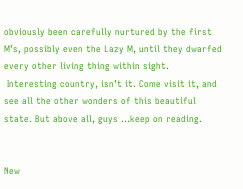obviously been carefully nurtured by the first M’s, possibly even the Lazy M, until they dwarfed every other living thing within sight.
 Interesting country, isn’t it. Come visit it, and see all the other wonders of this beautiful state. But above all, guys …keep on reading.


New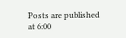Posts are published at 6:00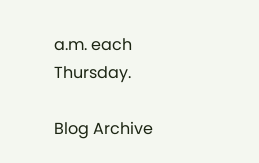a.m. each Thursday.

Blog Archive